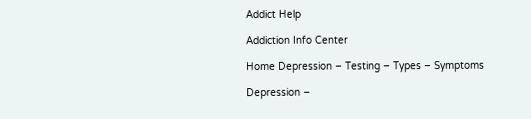Addict Help

Addiction Info Center

Home Depression – Testing – Types – Symptoms

Depression –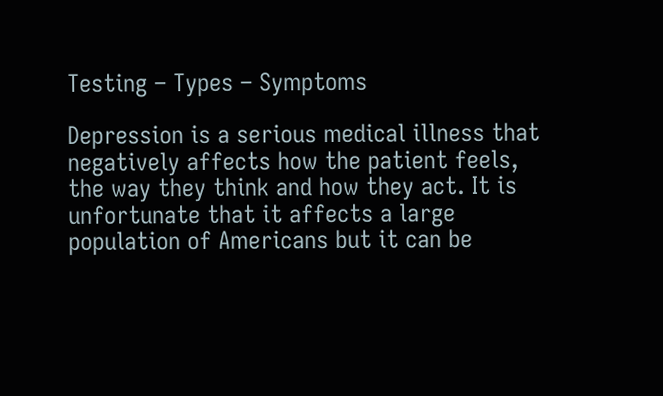Testing – Types – Symptoms

Depression is a serious medical illness that negatively affects how the patient feels, the way they think and how they act. It is unfortunate that it affects a large population of Americans but it can be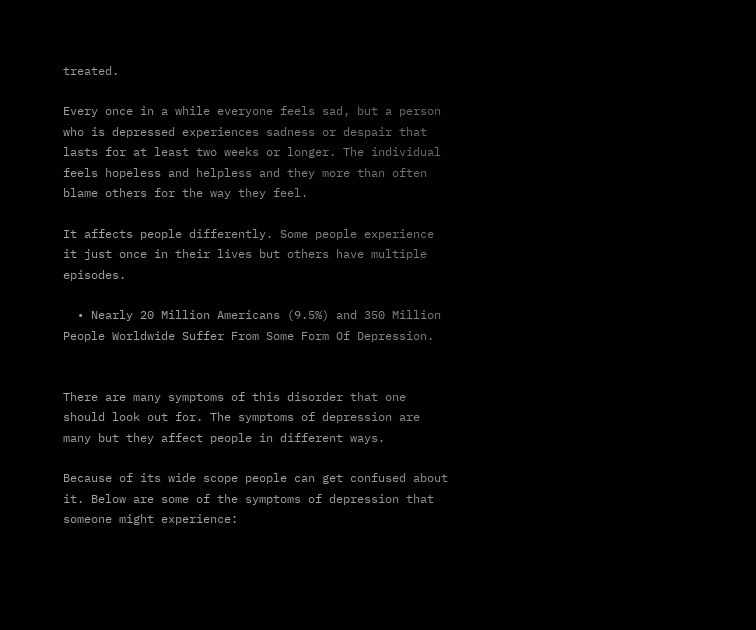treated.

Every once in a while everyone feels sad, but a person who is depressed experiences sadness or despair that lasts for at least two weeks or longer. The individual feels hopeless and helpless and they more than often blame others for the way they feel.

It affects people differently. Some people experience it just once in their lives but others have multiple episodes.

  • Nearly 20 Million Americans (9.5%) and 350 Million People Worldwide Suffer From Some Form Of Depression.


There are many symptoms of this disorder that one should look out for. The symptoms of depression are many but they affect people in different ways.

Because of its wide scope people can get confused about it. Below are some of the symptoms of depression that someone might experience: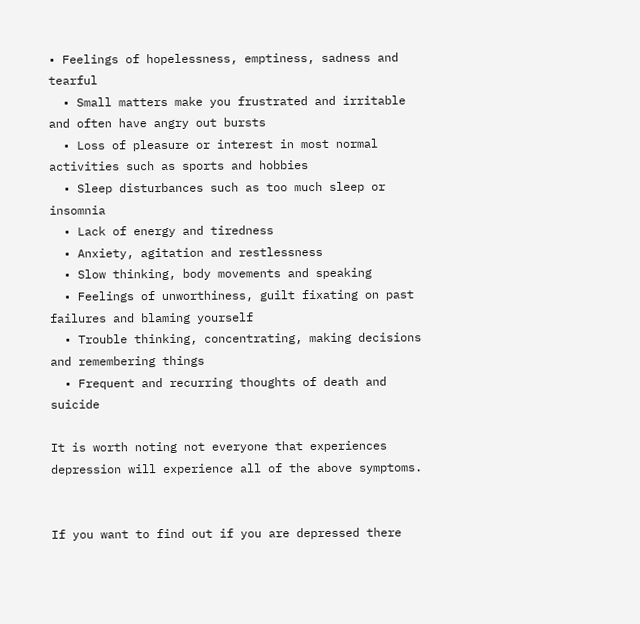• Feelings of hopelessness, emptiness, sadness and tearful
  • Small matters make you frustrated and irritable and often have angry out bursts
  • Loss of pleasure or interest in most normal activities such as sports and hobbies
  • Sleep disturbances such as too much sleep or insomnia
  • Lack of energy and tiredness
  • Anxiety, agitation and restlessness
  • Slow thinking, body movements and speaking
  • Feelings of unworthiness, guilt fixating on past failures and blaming yourself
  • Trouble thinking, concentrating, making decisions and remembering things
  • Frequent and recurring thoughts of death and suicide

It is worth noting not everyone that experiences depression will experience all of the above symptoms.


If you want to find out if you are depressed there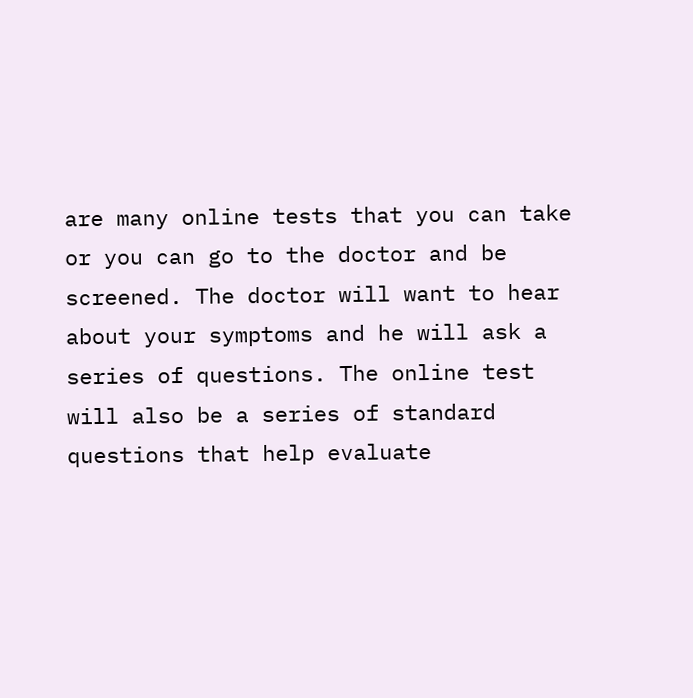are many online tests that you can take or you can go to the doctor and be screened. The doctor will want to hear about your symptoms and he will ask a series of questions. The online test will also be a series of standard questions that help evaluate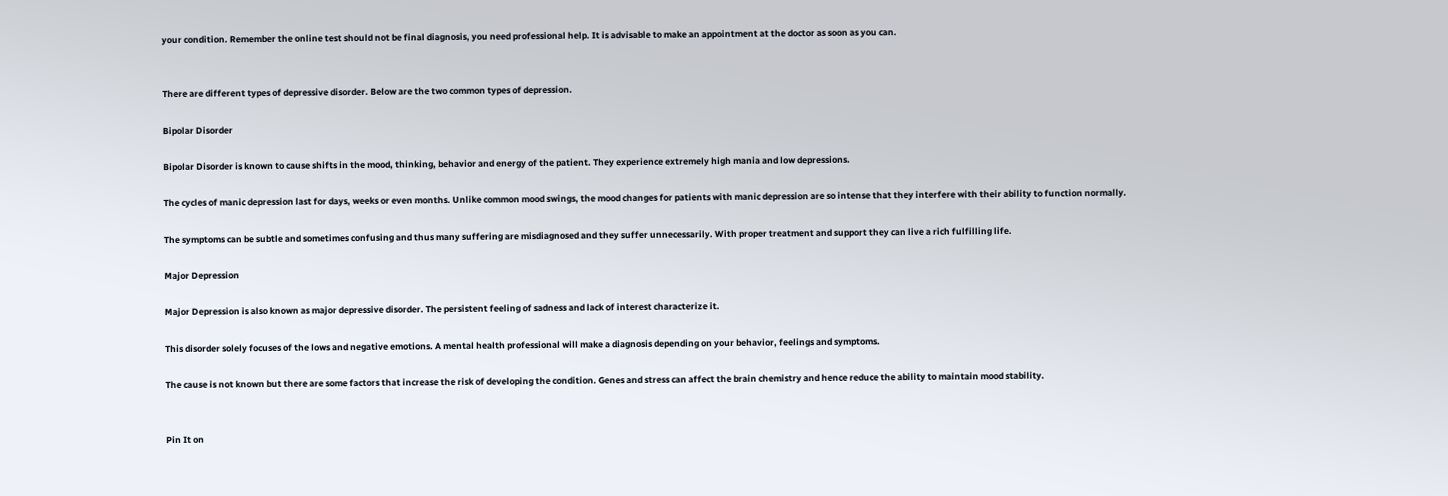your condition. Remember the online test should not be final diagnosis, you need professional help. It is advisable to make an appointment at the doctor as soon as you can.


There are different types of depressive disorder. Below are the two common types of depression.

Bipolar Disorder

Bipolar Disorder is known to cause shifts in the mood, thinking, behavior and energy of the patient. They experience extremely high mania and low depressions.

The cycles of manic depression last for days, weeks or even months. Unlike common mood swings, the mood changes for patients with manic depression are so intense that they interfere with their ability to function normally.

The symptoms can be subtle and sometimes confusing and thus many suffering are misdiagnosed and they suffer unnecessarily. With proper treatment and support they can live a rich fulfilling life.

Major Depression

Major Depression is also known as major depressive disorder. The persistent feeling of sadness and lack of interest characterize it.

This disorder solely focuses of the lows and negative emotions. A mental health professional will make a diagnosis depending on your behavior, feelings and symptoms.

The cause is not known but there are some factors that increase the risk of developing the condition. Genes and stress can affect the brain chemistry and hence reduce the ability to maintain mood stability.


Pin It on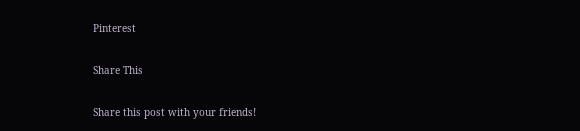Pinterest

Share This

Share this post with your friends!